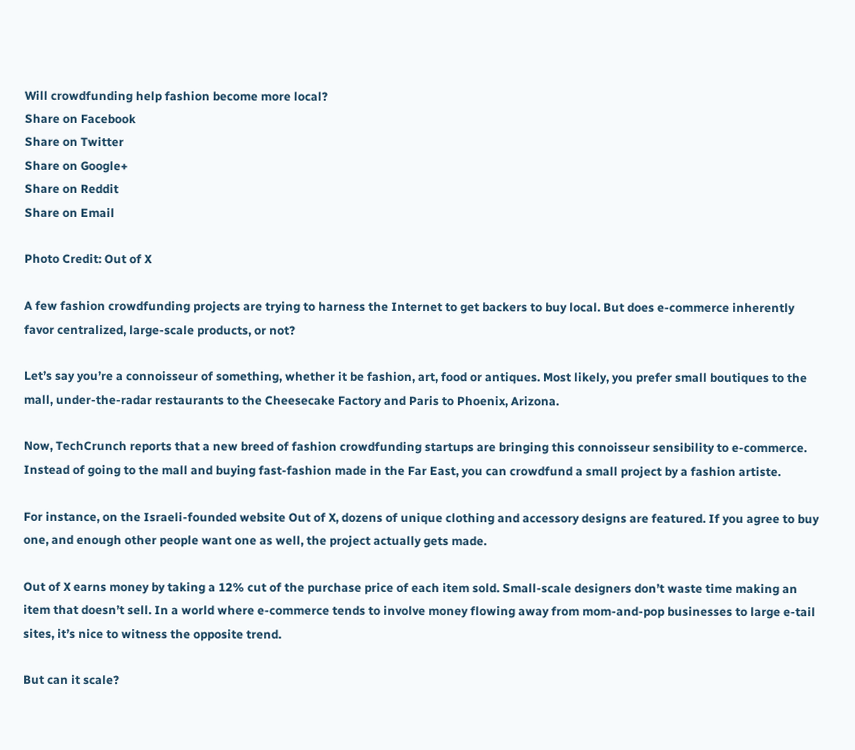Will crowdfunding help fashion become more local?
Share on Facebook
Share on Twitter
Share on Google+
Share on Reddit
Share on Email

Photo Credit: Out of X

A few fashion crowdfunding projects are trying to harness the Internet to get backers to buy local. But does e-commerce inherently favor centralized, large-scale products, or not?

Let’s say you’re a connoisseur of something, whether it be fashion, art, food or antiques. Most likely, you prefer small boutiques to the mall, under-the-radar restaurants to the Cheesecake Factory and Paris to Phoenix, Arizona.

Now, TechCrunch reports that a new breed of fashion crowdfunding startups are bringing this connoisseur sensibility to e-commerce. Instead of going to the mall and buying fast-fashion made in the Far East, you can crowdfund a small project by a fashion artiste.

For instance, on the Israeli-founded website Out of X, dozens of unique clothing and accessory designs are featured. If you agree to buy one, and enough other people want one as well, the project actually gets made.

Out of X earns money by taking a 12% cut of the purchase price of each item sold. Small-scale designers don’t waste time making an item that doesn’t sell. In a world where e-commerce tends to involve money flowing away from mom-and-pop businesses to large e-tail sites, it’s nice to witness the opposite trend.

But can it scale?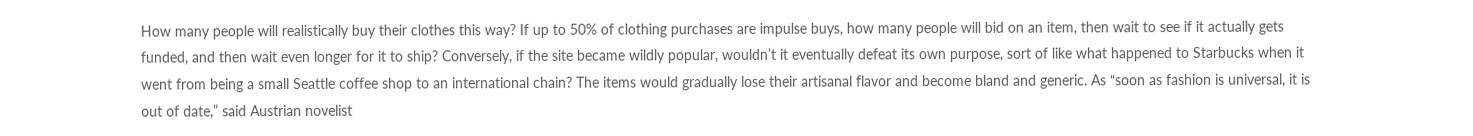How many people will realistically buy their clothes this way? If up to 50% of clothing purchases are impulse buys, how many people will bid on an item, then wait to see if it actually gets funded, and then wait even longer for it to ship? Conversely, if the site became wildly popular, wouldn’t it eventually defeat its own purpose, sort of like what happened to Starbucks when it went from being a small Seattle coffee shop to an international chain? The items would gradually lose their artisanal flavor and become bland and generic. As “soon as fashion is universal, it is out of date,” said Austrian novelist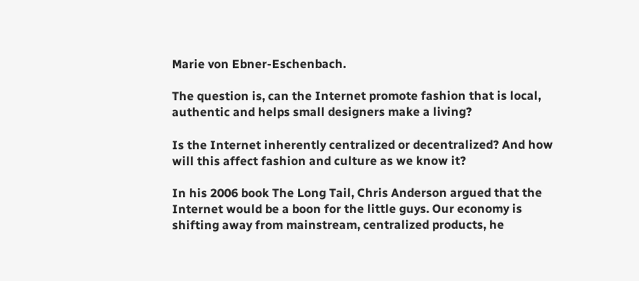Marie von Ebner-Eschenbach.

The question is, can the Internet promote fashion that is local, authentic and helps small designers make a living?

Is the Internet inherently centralized or decentralized? And how will this affect fashion and culture as we know it?

In his 2006 book The Long Tail, Chris Anderson argued that the Internet would be a boon for the little guys. Our economy is shifting away from mainstream, centralized products, he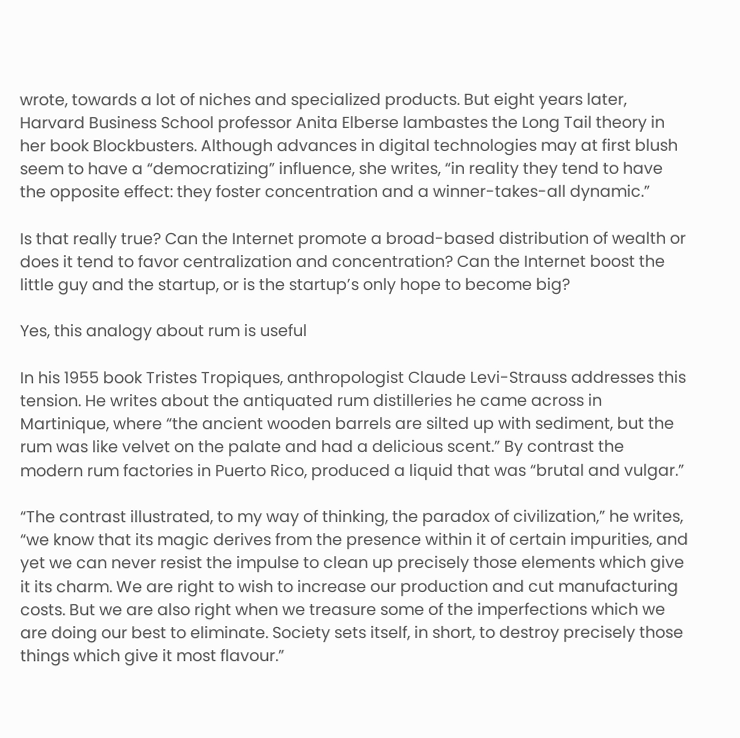wrote, towards a lot of niches and specialized products. But eight years later, Harvard Business School professor Anita Elberse lambastes the Long Tail theory in her book Blockbusters. Although advances in digital technologies may at first blush seem to have a “democratizing” influence, she writes, “in reality they tend to have the opposite effect: they foster concentration and a winner-takes-all dynamic.”

Is that really true? Can the Internet promote a broad-based distribution of wealth or does it tend to favor centralization and concentration? Can the Internet boost the little guy and the startup, or is the startup’s only hope to become big?

Yes, this analogy about rum is useful

In his 1955 book Tristes Tropiques, anthropologist Claude Levi-Strauss addresses this tension. He writes about the antiquated rum distilleries he came across in Martinique, where “the ancient wooden barrels are silted up with sediment, but the rum was like velvet on the palate and had a delicious scent.” By contrast the modern rum factories in Puerto Rico, produced a liquid that was “brutal and vulgar.”

“The contrast illustrated, to my way of thinking, the paradox of civilization,” he writes, “we know that its magic derives from the presence within it of certain impurities, and yet we can never resist the impulse to clean up precisely those elements which give it its charm. We are right to wish to increase our production and cut manufacturing costs. But we are also right when we treasure some of the imperfections which we are doing our best to eliminate. Society sets itself, in short, to destroy precisely those things which give it most flavour.”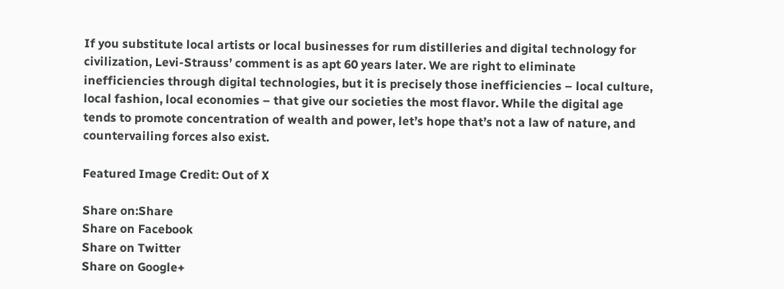If you substitute local artists or local businesses for rum distilleries and digital technology for civilization, Levi-Strauss’ comment is as apt 60 years later. We are right to eliminate inefficiencies through digital technologies, but it is precisely those inefficiencies – local culture, local fashion, local economies – that give our societies the most flavor. While the digital age tends to promote concentration of wealth and power, let’s hope that’s not a law of nature, and countervailing forces also exist.

Featured Image Credit: Out of X

Share on:Share
Share on Facebook
Share on Twitter
Share on Google+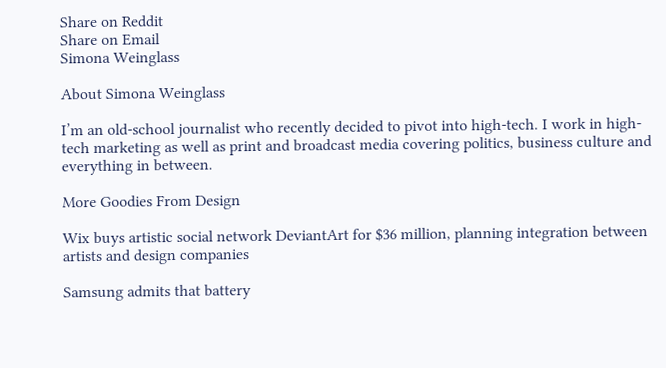Share on Reddit
Share on Email
Simona Weinglass

About Simona Weinglass

I’m an old-school journalist who recently decided to pivot into high-tech. I work in high-tech marketing as well as print and broadcast media covering politics, business culture and everything in between.

More Goodies From Design

Wix buys artistic social network DeviantArt for $36 million, planning integration between artists and design companies

Samsung admits that battery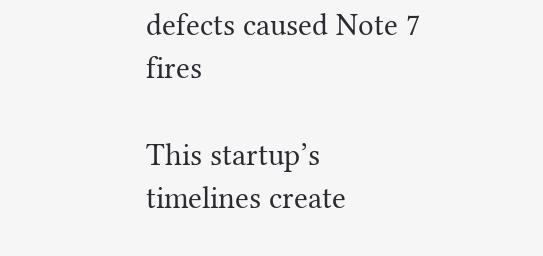defects caused Note 7 fires

This startup’s timelines create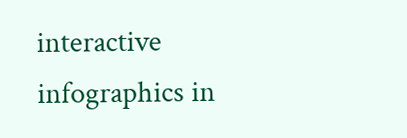interactive infographics in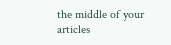the middle of your articles